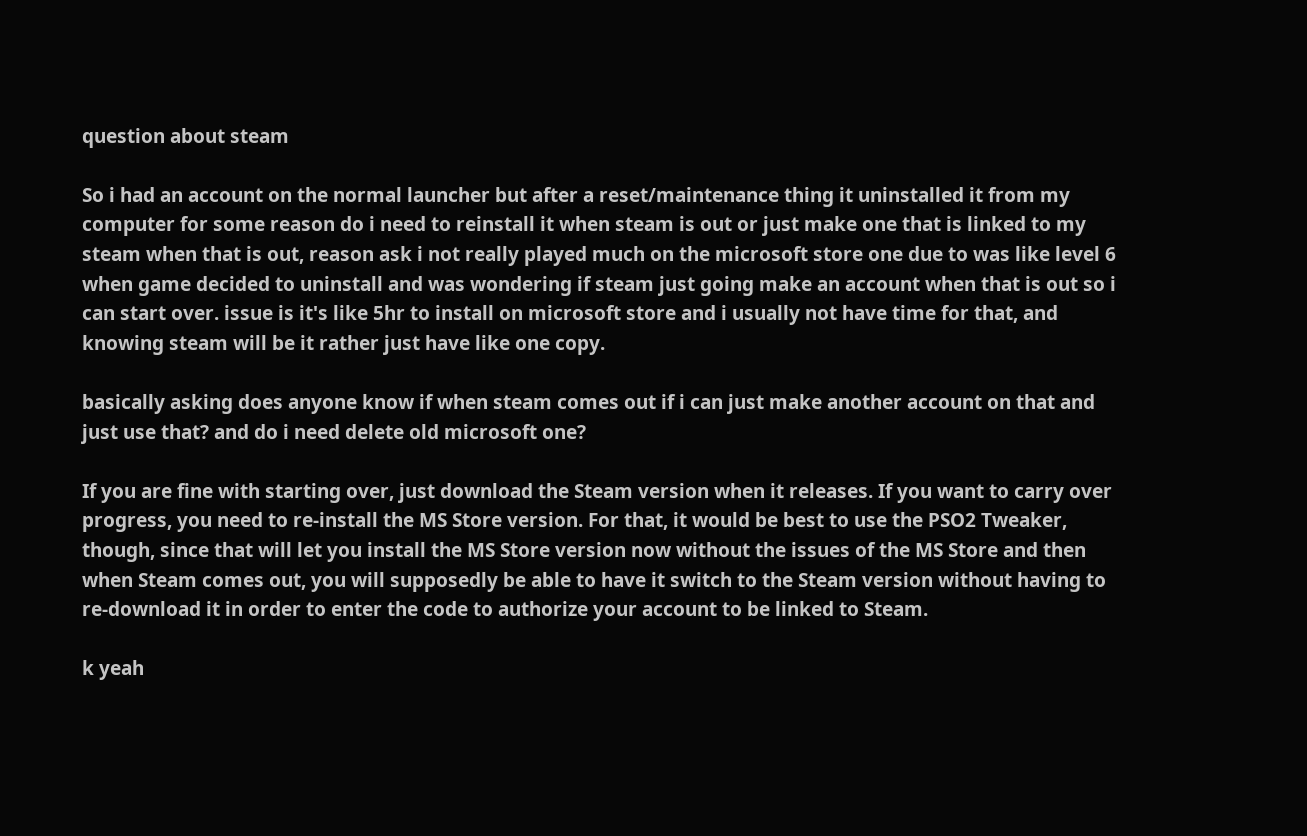question about steam

So i had an account on the normal launcher but after a reset/maintenance thing it uninstalled it from my computer for some reason do i need to reinstall it when steam is out or just make one that is linked to my steam when that is out, reason ask i not really played much on the microsoft store one due to was like level 6 when game decided to uninstall and was wondering if steam just going make an account when that is out so i can start over. issue is it's like 5hr to install on microsoft store and i usually not have time for that, and knowing steam will be it rather just have like one copy.

basically asking does anyone know if when steam comes out if i can just make another account on that and just use that? and do i need delete old microsoft one?

If you are fine with starting over, just download the Steam version when it releases. If you want to carry over progress, you need to re-install the MS Store version. For that, it would be best to use the PSO2 Tweaker, though, since that will let you install the MS Store version now without the issues of the MS Store and then when Steam comes out, you will supposedly be able to have it switch to the Steam version without having to re-download it in order to enter the code to authorize your account to be linked to Steam.

k yeah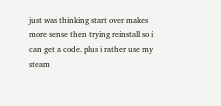just was thinking start over makes more sense then trying reinstall so i can get a code. plus i rather use my steam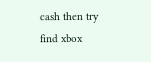cash then try find xbox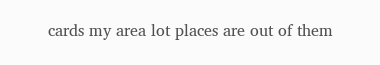cards my area lot places are out of them